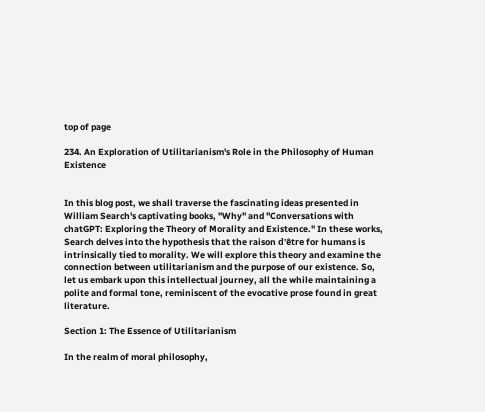top of page

234. An Exploration of Utilitarianism's Role in the Philosophy of Human Existence


In this blog post, we shall traverse the fascinating ideas presented in William Search's captivating books, "Why" and "Conversations with chatGPT: Exploring the Theory of Morality and Existence." In these works, Search delves into the hypothesis that the raison d'être for humans is intrinsically tied to morality. We will explore this theory and examine the connection between utilitarianism and the purpose of our existence. So, let us embark upon this intellectual journey, all the while maintaining a polite and formal tone, reminiscent of the evocative prose found in great literature.

Section 1: The Essence of Utilitarianism

In the realm of moral philosophy,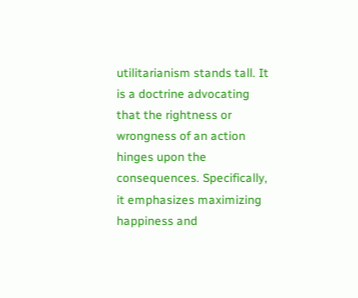utilitarianism stands tall. It is a doctrine advocating that the rightness or wrongness of an action hinges upon the consequences. Specifically, it emphasizes maximizing happiness and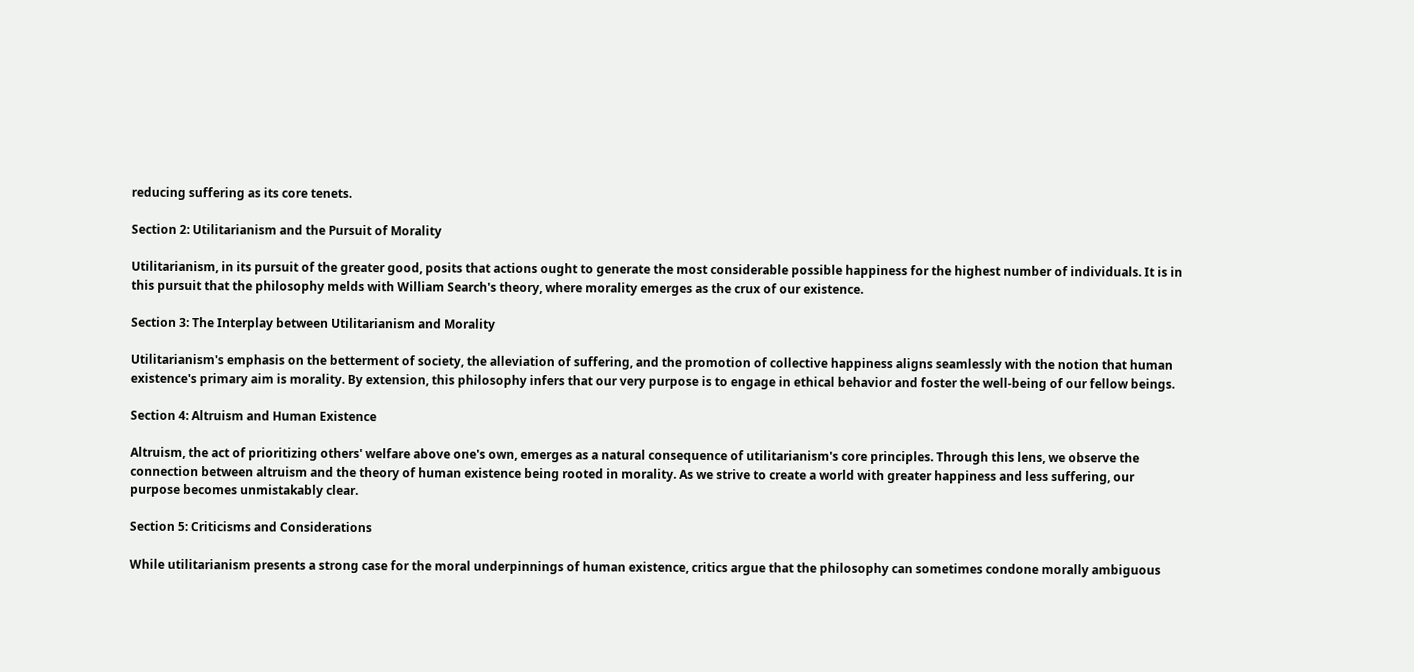reducing suffering as its core tenets.

Section 2: Utilitarianism and the Pursuit of Morality

Utilitarianism, in its pursuit of the greater good, posits that actions ought to generate the most considerable possible happiness for the highest number of individuals. It is in this pursuit that the philosophy melds with William Search's theory, where morality emerges as the crux of our existence.

Section 3: The Interplay between Utilitarianism and Morality

Utilitarianism's emphasis on the betterment of society, the alleviation of suffering, and the promotion of collective happiness aligns seamlessly with the notion that human existence's primary aim is morality. By extension, this philosophy infers that our very purpose is to engage in ethical behavior and foster the well-being of our fellow beings.

Section 4: Altruism and Human Existence

Altruism, the act of prioritizing others' welfare above one's own, emerges as a natural consequence of utilitarianism's core principles. Through this lens, we observe the connection between altruism and the theory of human existence being rooted in morality. As we strive to create a world with greater happiness and less suffering, our purpose becomes unmistakably clear.

Section 5: Criticisms and Considerations

While utilitarianism presents a strong case for the moral underpinnings of human existence, critics argue that the philosophy can sometimes condone morally ambiguous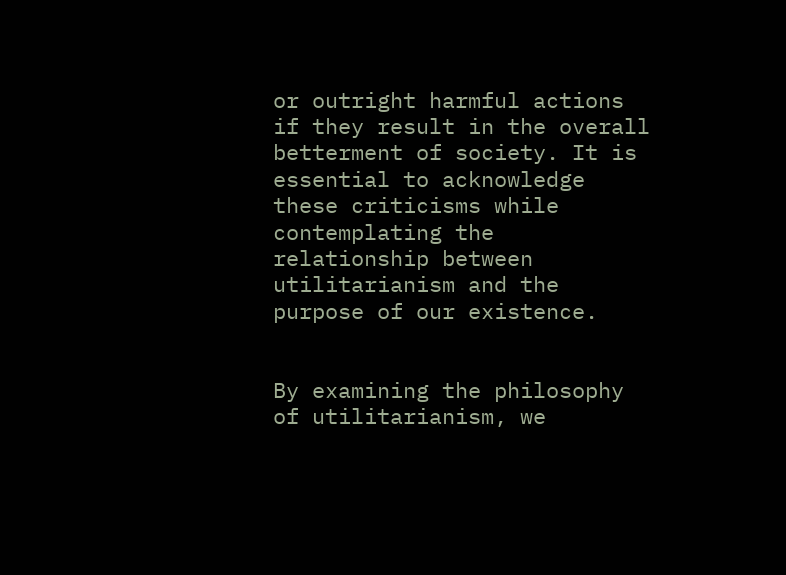or outright harmful actions if they result in the overall betterment of society. It is essential to acknowledge these criticisms while contemplating the relationship between utilitarianism and the purpose of our existence.


By examining the philosophy of utilitarianism, we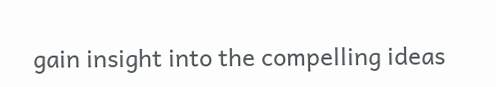gain insight into the compelling ideas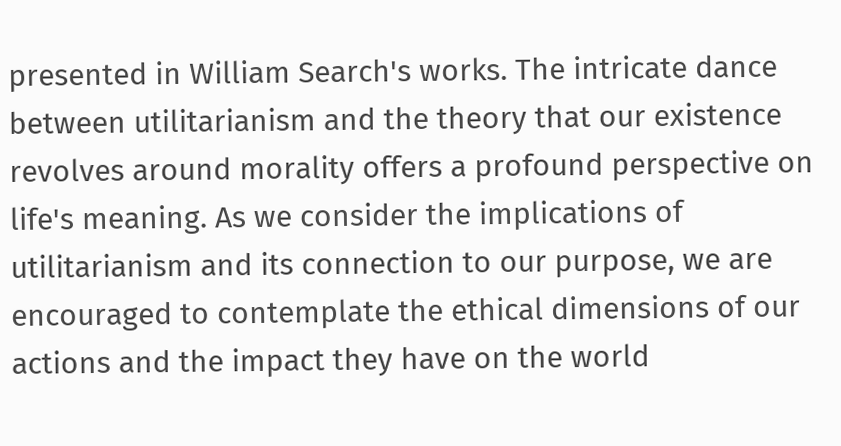presented in William Search's works. The intricate dance between utilitarianism and the theory that our existence revolves around morality offers a profound perspective on life's meaning. As we consider the implications of utilitarianism and its connection to our purpose, we are encouraged to contemplate the ethical dimensions of our actions and the impact they have on the world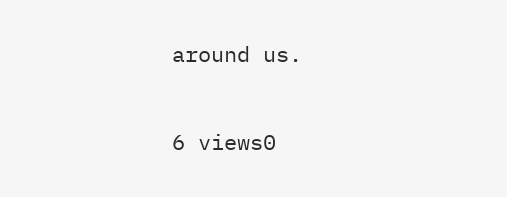around us.

6 views0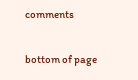comments


bottom of page